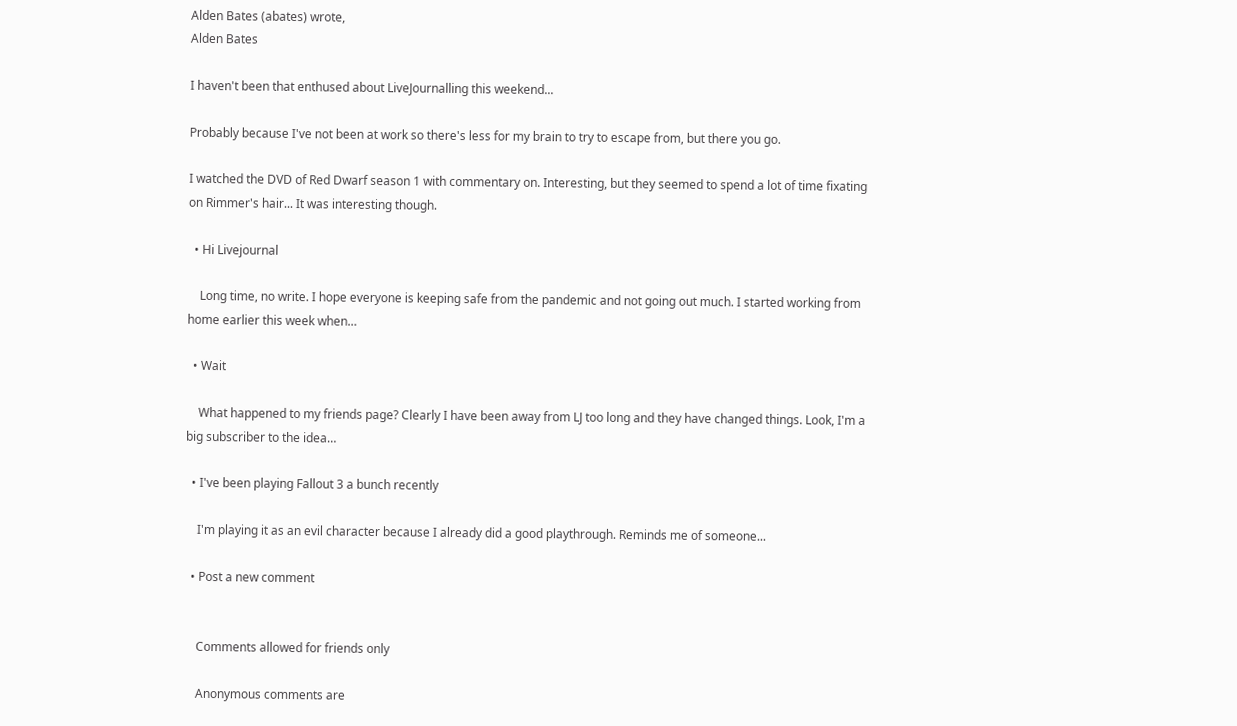Alden Bates (abates) wrote,
Alden Bates

I haven't been that enthused about LiveJournalling this weekend...

Probably because I've not been at work so there's less for my brain to try to escape from, but there you go.

I watched the DVD of Red Dwarf season 1 with commentary on. Interesting, but they seemed to spend a lot of time fixating on Rimmer's hair... It was interesting though.

  • Hi Livejournal

    Long time, no write. I hope everyone is keeping safe from the pandemic and not going out much. I started working from home earlier this week when…

  • Wait

    What happened to my friends page? Clearly I have been away from LJ too long and they have changed things. Look, I'm a big subscriber to the idea…

  • I've been playing Fallout 3 a bunch recently

    I'm playing it as an evil character because I already did a good playthrough. Reminds me of someone...

  • Post a new comment


    Comments allowed for friends only

    Anonymous comments are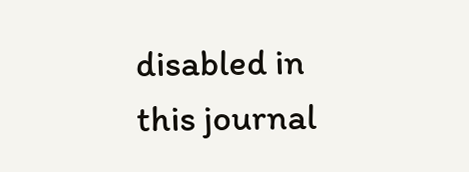disabled in this journal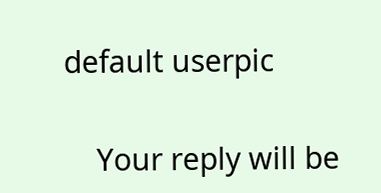default userpic

    Your reply will be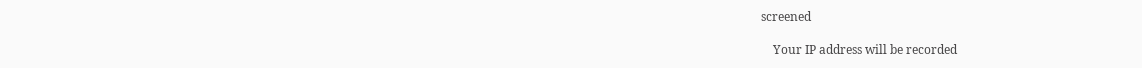screened

    Your IP address will be recorded